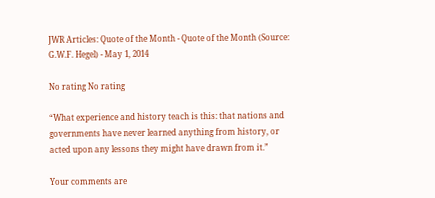JWR Articles: Quote of the Month - Quote of the Month (Source: G.W.F. Hegel) - May 1, 2014

No rating No rating

“What experience and history teach is this: that nations and governments have never learned anything from history, or acted upon any lessons they might have drawn from it.”

Your comments are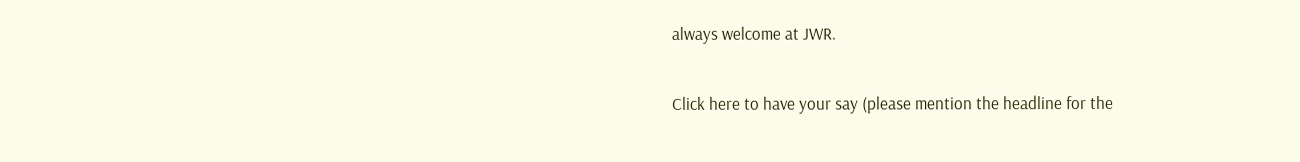always welcome at JWR.

Click here to have your say (please mention the headline for the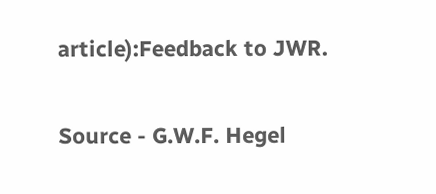article):Feedback to JWR.

Source - G.W.F. Hegel